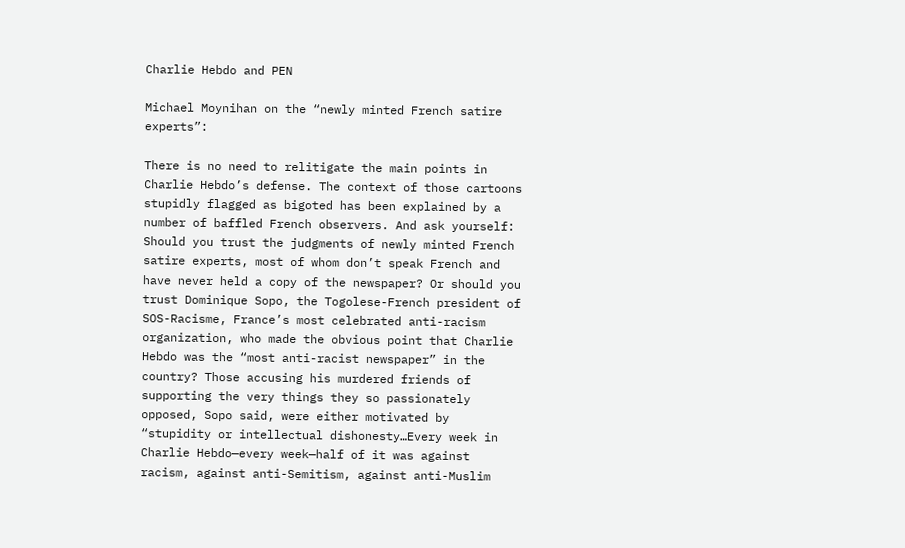Charlie Hebdo and PEN

Michael Moynihan on the “newly minted French satire experts”:

There is no need to relitigate the main points in Charlie Hebdo’s defense. The context of those cartoons stupidly flagged as bigoted has been explained by a number of baffled French observers. And ask yourself: Should you trust the judgments of newly minted French satire experts, most of whom don’t speak French and have never held a copy of the newspaper? Or should you trust Dominique Sopo, the Togolese-French president of SOS-Racisme, France’s most celebrated anti-racism organization, who made the obvious point that Charlie Hebdo was the “most anti-racist newspaper” in the country? Those accusing his murdered friends of supporting the very things they so passionately opposed, Sopo said, were either motivated by “stupidity or intellectual dishonesty…Every week in Charlie Hebdo—every week—half of it was against racism, against anti-Semitism, against anti-Muslim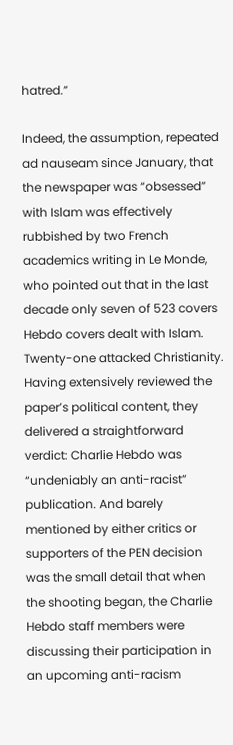hatred.”

Indeed, the assumption, repeated ad nauseam since January, that the newspaper was “obsessed” with Islam was effectively rubbished by two French academics writing in Le Monde, who pointed out that in the last decade only seven of 523 covers Hebdo covers dealt with Islam. Twenty-one attacked Christianity. Having extensively reviewed the paper’s political content, they delivered a straightforward verdict: Charlie Hebdo was “undeniably an anti-racist” publication. And barely mentioned by either critics or supporters of the PEN decision was the small detail that when the shooting began, the Charlie Hebdo staff members were discussing their participation in an upcoming anti-racism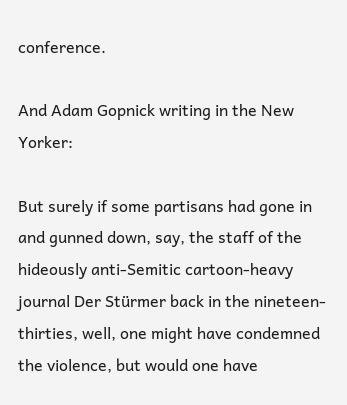conference.

And Adam Gopnick writing in the New Yorker:

But surely if some partisans had gone in and gunned down, say, the staff of the hideously anti-Semitic cartoon-heavy journal Der Stürmer back in the nineteen-thirties, well, one might have condemned the violence, but would one have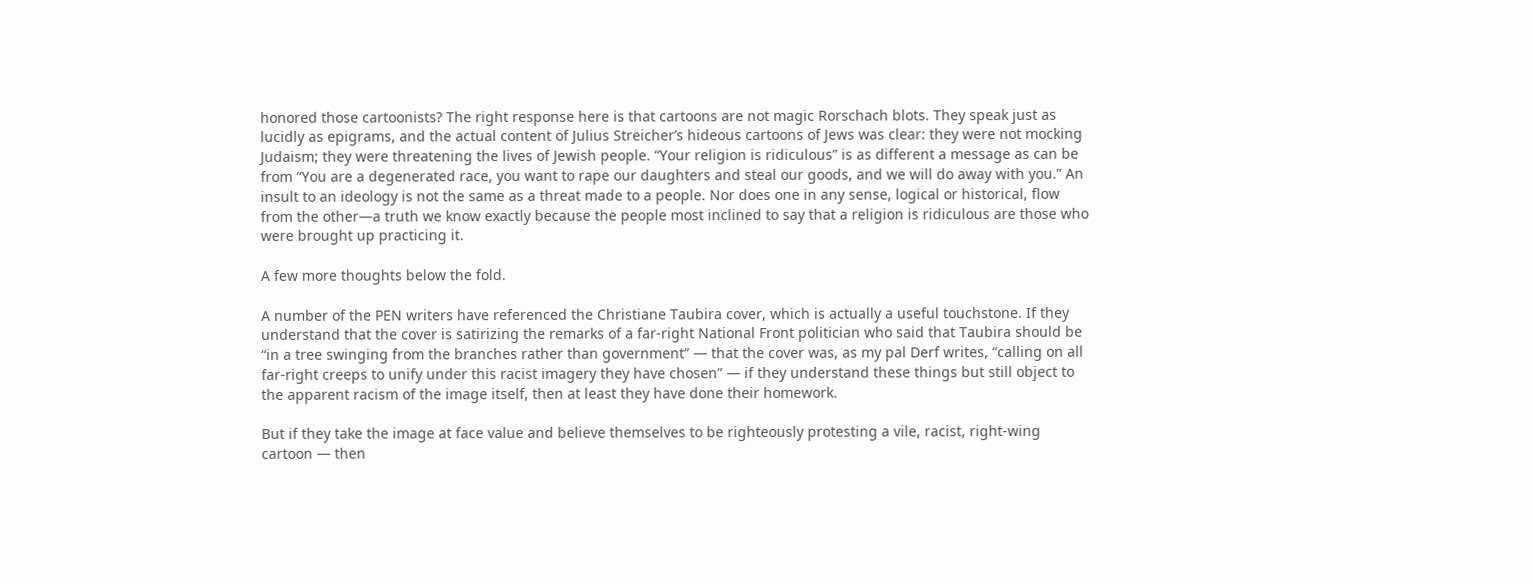honored those cartoonists? The right response here is that cartoons are not magic Rorschach blots. They speak just as lucidly as epigrams, and the actual content of Julius Streicher’s hideous cartoons of Jews was clear: they were not mocking Judaism; they were threatening the lives of Jewish people. “Your religion is ridiculous” is as different a message as can be from “You are a degenerated race, you want to rape our daughters and steal our goods, and we will do away with you.” An insult to an ideology is not the same as a threat made to a people. Nor does one in any sense, logical or historical, flow from the other—a truth we know exactly because the people most inclined to say that a religion is ridiculous are those who were brought up practicing it.

A few more thoughts below the fold.

A number of the PEN writers have referenced the Christiane Taubira cover, which is actually a useful touchstone. If they understand that the cover is satirizing the remarks of a far-right National Front politician who said that Taubira should be “in a tree swinging from the branches rather than government” — that the cover was, as my pal Derf writes, “calling on all far-right creeps to unify under this racist imagery they have chosen” — if they understand these things but still object to the apparent racism of the image itself, then at least they have done their homework.

But if they take the image at face value and believe themselves to be righteously protesting a vile, racist, right-wing cartoon — then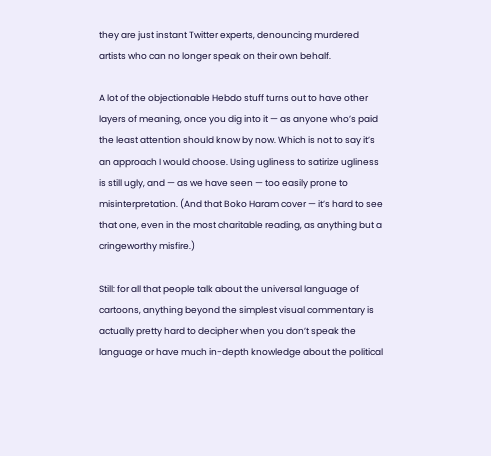they are just instant Twitter experts, denouncing murdered artists who can no longer speak on their own behalf.

A lot of the objectionable Hebdo stuff turns out to have other layers of meaning, once you dig into it — as anyone who’s paid the least attention should know by now. Which is not to say it’s an approach I would choose. Using ugliness to satirize ugliness is still ugly, and — as we have seen — too easily prone to misinterpretation. (And that Boko Haram cover — it’s hard to see that one, even in the most charitable reading, as anything but a cringeworthy misfire.)

Still: for all that people talk about the universal language of cartoons, anything beyond the simplest visual commentary is actually pretty hard to decipher when you don’t speak the language or have much in-depth knowledge about the political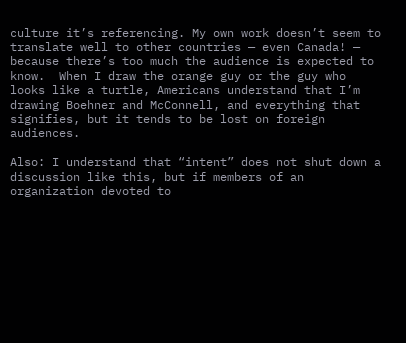culture it’s referencing. My own work doesn’t seem to translate well to other countries — even Canada! — because there’s too much the audience is expected to know.  When I draw the orange guy or the guy who looks like a turtle, Americans understand that I’m drawing Boehner and McConnell, and everything that signifies, but it tends to be lost on foreign audiences.

Also: I understand that “intent” does not shut down a discussion like this, but if members of an organization devoted to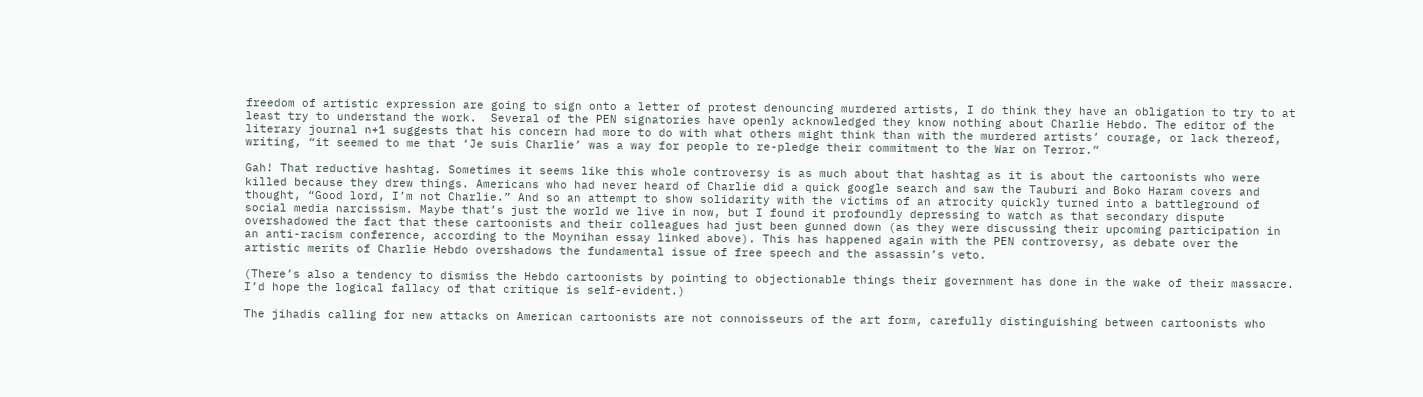freedom of artistic expression are going to sign onto a letter of protest denouncing murdered artists, I do think they have an obligation to try to at least try to understand the work.  Several of the PEN signatories have openly acknowledged they know nothing about Charlie Hebdo. The editor of the literary journal n+1 suggests that his concern had more to do with what others might think than with the murdered artists’ courage, or lack thereof, writing, “it seemed to me that ‘Je suis Charlie’ was a way for people to re-pledge their commitment to the War on Terror.”

Gah! That reductive hashtag. Sometimes it seems like this whole controversy is as much about that hashtag as it is about the cartoonists who were killed because they drew things. Americans who had never heard of Charlie did a quick google search and saw the Tauburi and Boko Haram covers and thought, “Good lord, I’m not Charlie.” And so an attempt to show solidarity with the victims of an atrocity quickly turned into a battleground of social media narcissism. Maybe that’s just the world we live in now, but I found it profoundly depressing to watch as that secondary dispute overshadowed the fact that these cartoonists and their colleagues had just been gunned down (as they were discussing their upcoming participation in an anti-racism conference, according to the Moynihan essay linked above). This has happened again with the PEN controversy, as debate over the artistic merits of Charlie Hebdo overshadows the fundamental issue of free speech and the assassin’s veto.

(There’s also a tendency to dismiss the Hebdo cartoonists by pointing to objectionable things their government has done in the wake of their massacre. I’d hope the logical fallacy of that critique is self-evident.)

The jihadis calling for new attacks on American cartoonists are not connoisseurs of the art form, carefully distinguishing between cartoonists who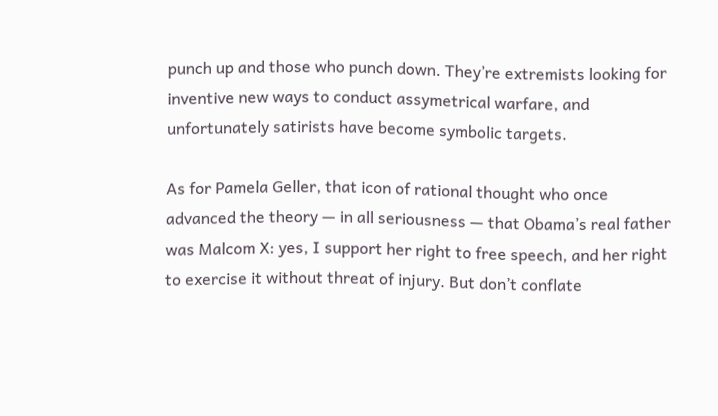punch up and those who punch down. They’re extremists looking for inventive new ways to conduct assymetrical warfare, and unfortunately satirists have become symbolic targets.

As for Pamela Geller, that icon of rational thought who once advanced the theory — in all seriousness — that Obama’s real father was Malcom X: yes, I support her right to free speech, and her right to exercise it without threat of injury. But don’t conflate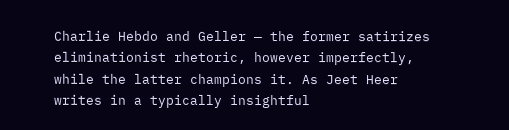Charlie Hebdo and Geller — the former satirizes eliminationist rhetoric, however imperfectly, while the latter champions it. As Jeet Heer writes in a typically insightful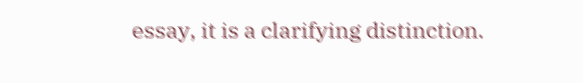essay, it is a clarifying distinction.